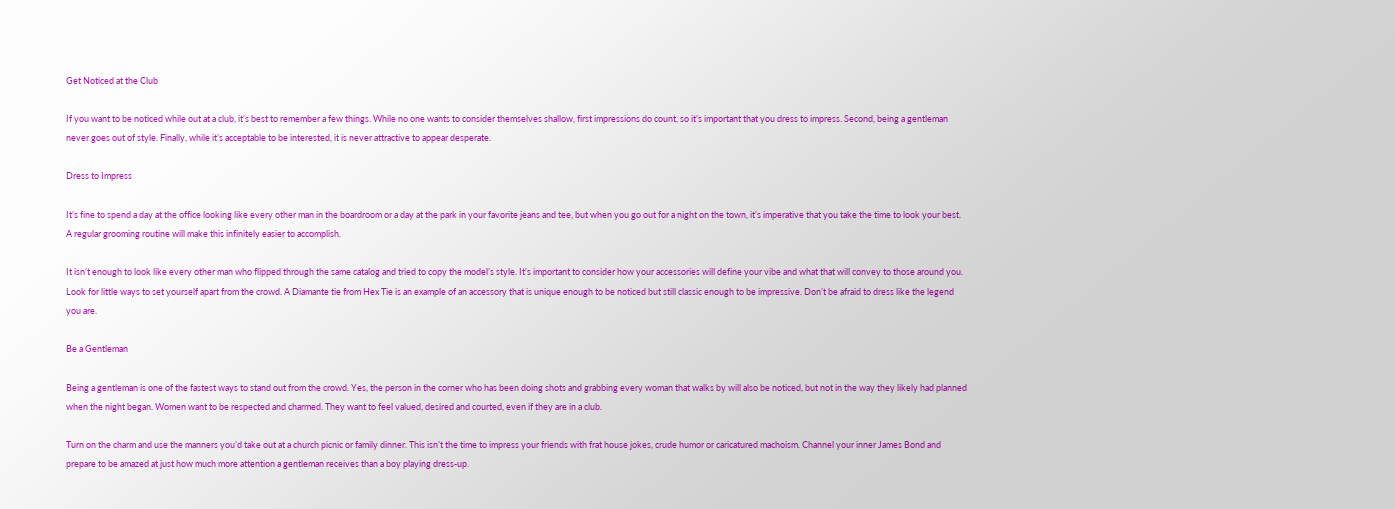Get Noticed at the Club

If you want to be noticed while out at a club, it’s best to remember a few things. While no one wants to consider themselves shallow, first impressions do count, so it’s important that you dress to impress. Second, being a gentleman never goes out of style. Finally, while it’s acceptable to be interested, it is never attractive to appear desperate.

Dress to Impress

It’s fine to spend a day at the office looking like every other man in the boardroom or a day at the park in your favorite jeans and tee, but when you go out for a night on the town, it’s imperative that you take the time to look your best. A regular grooming routine will make this infinitely easier to accomplish.

It isn’t enough to look like every other man who flipped through the same catalog and tried to copy the model’s style. It’s important to consider how your accessories will define your vibe and what that will convey to those around you. Look for little ways to set yourself apart from the crowd. A Diamante tie from Hex Tie is an example of an accessory that is unique enough to be noticed but still classic enough to be impressive. Don’t be afraid to dress like the legend you are.

Be a Gentleman

Being a gentleman is one of the fastest ways to stand out from the crowd. Yes, the person in the corner who has been doing shots and grabbing every woman that walks by will also be noticed, but not in the way they likely had planned when the night began. Women want to be respected and charmed. They want to feel valued, desired and courted, even if they are in a club.

Turn on the charm and use the manners you’d take out at a church picnic or family dinner. This isn’t the time to impress your friends with frat house jokes, crude humor or caricatured machoism. Channel your inner James Bond and prepare to be amazed at just how much more attention a gentleman receives than a boy playing dress-up.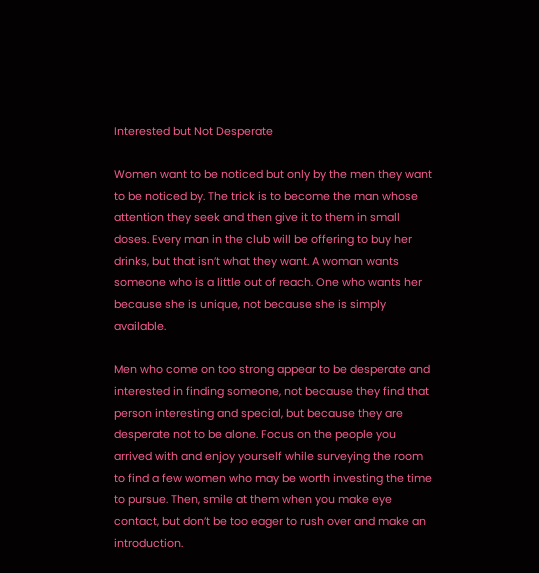Interested but Not Desperate

Women want to be noticed but only by the men they want to be noticed by. The trick is to become the man whose attention they seek and then give it to them in small doses. Every man in the club will be offering to buy her drinks, but that isn’t what they want. A woman wants someone who is a little out of reach. One who wants her because she is unique, not because she is simply available.

Men who come on too strong appear to be desperate and interested in finding someone, not because they find that person interesting and special, but because they are desperate not to be alone. Focus on the people you arrived with and enjoy yourself while surveying the room to find a few women who may be worth investing the time to pursue. Then, smile at them when you make eye contact, but don’t be too eager to rush over and make an introduction.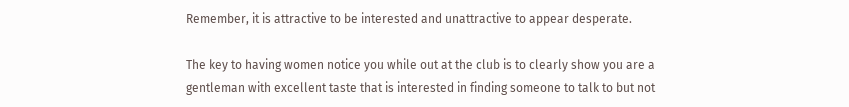Remember, it is attractive to be interested and unattractive to appear desperate.

The key to having women notice you while out at the club is to clearly show you are a gentleman with excellent taste that is interested in finding someone to talk to but not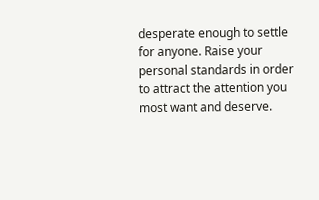desperate enough to settle for anyone. Raise your personal standards in order to attract the attention you most want and deserve.